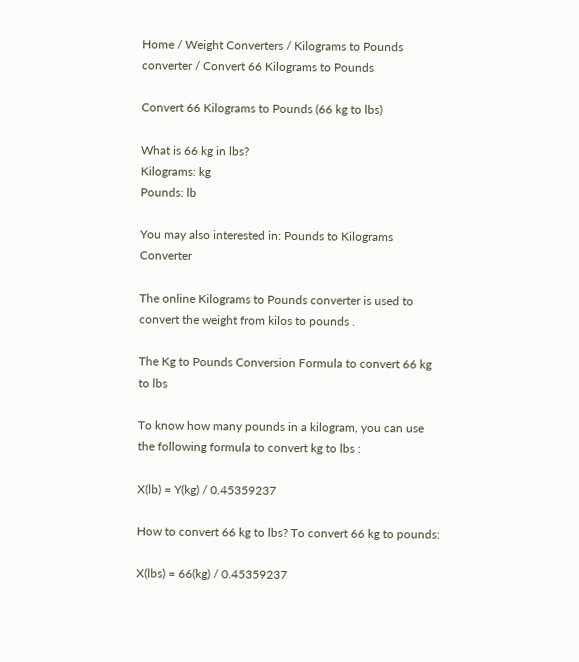Home / Weight Converters / Kilograms to Pounds converter / Convert 66 Kilograms to Pounds

Convert 66 Kilograms to Pounds (66 kg to lbs)

What is 66 kg in lbs?
Kilograms: kg
Pounds: lb

You may also interested in: Pounds to Kilograms Converter

The online Kilograms to Pounds converter is used to convert the weight from kilos to pounds .

The Kg to Pounds Conversion Formula to convert 66 kg to lbs

To know how many pounds in a kilogram, you can use the following formula to convert kg to lbs :

X(lb) = Y(kg) / 0.45359237

How to convert 66 kg to lbs? To convert 66 kg to pounds:

X(lbs) = 66(kg) / 0.45359237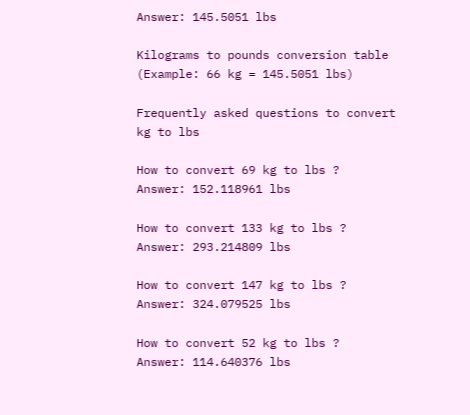Answer: 145.5051 lbs

Kilograms to pounds conversion table (Example: 66 kg = 145.5051 lbs)

Frequently asked questions to convert kg to lbs

How to convert 69 kg to lbs ?
Answer: 152.118961 lbs

How to convert 133 kg to lbs ?
Answer: 293.214809 lbs

How to convert 147 kg to lbs ?
Answer: 324.079525 lbs

How to convert 52 kg to lbs ?
Answer: 114.640376 lbs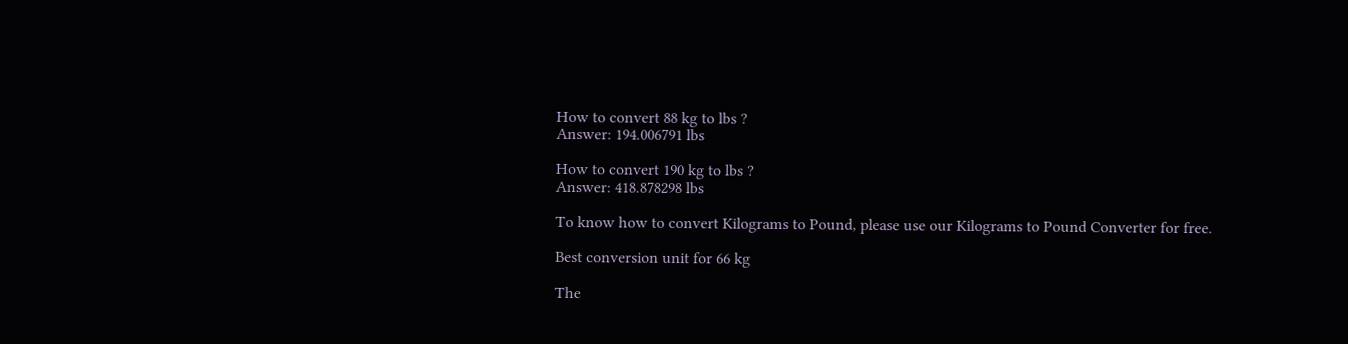How to convert 88 kg to lbs ?
Answer: 194.006791 lbs

How to convert 190 kg to lbs ?
Answer: 418.878298 lbs

To know how to convert Kilograms to Pound, please use our Kilograms to Pound Converter for free.

Best conversion unit for 66 kg

The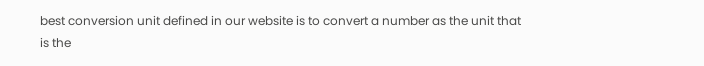best conversion unit defined in our website is to convert a number as the unit that is the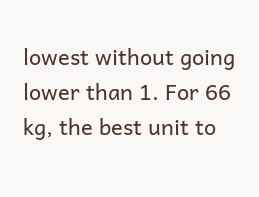lowest without going lower than 1. For 66 kg, the best unit to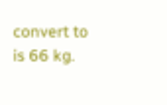convert to is 66 kg.